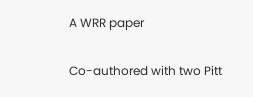A WRR paper

Co-authored with two Pitt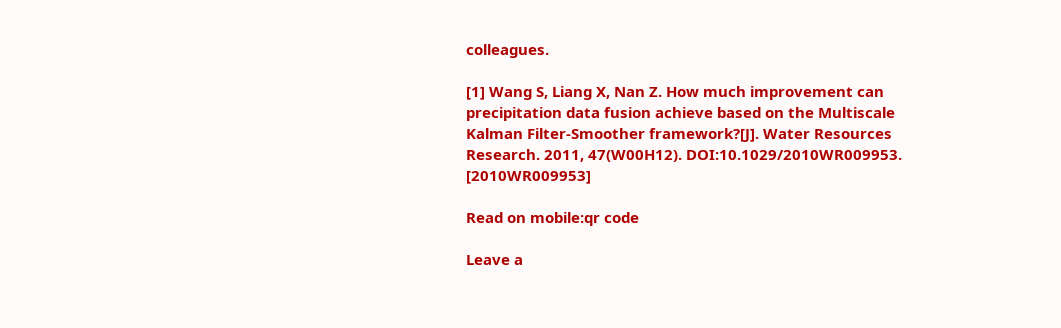colleagues.

[1] Wang S, Liang X, Nan Z. How much improvement can precipitation data fusion achieve based on the Multiscale Kalman Filter-Smoother framework?[J]. Water Resources Research. 2011, 47(W00H12). DOI:10.1029/2010WR009953. [2010WR009953]

Read on mobile:qr code

Leave a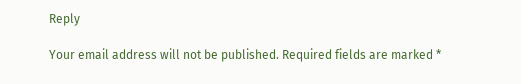Reply

Your email address will not be published. Required fields are marked *